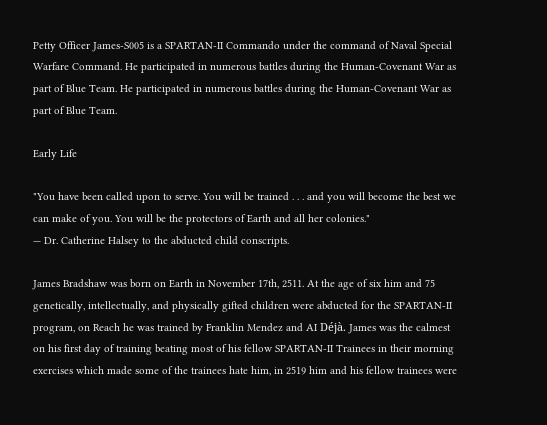Petty Officer James-S005 is a SPARTAN-II Commando under the command of Naval Special Warfare Command. He participated in numerous battles during the Human-Covenant War as part of Blue Team. He participated in numerous battles during the Human-Covenant War as part of Blue Team.

Early Life

"You have been called upon to serve. You will be trained . . . and you will become the best we can make of you. You will be the protectors of Earth and all her colonies."
— Dr. Catherine Halsey to the abducted child conscripts.

James Bradshaw was born on Earth in November 17th, 2511. At the age of six him and 75 genetically, intellectually, and physically gifted children were abducted for the SPARTAN-II program, on Reach he was trained by Franklin Mendez and AI Déjà. James was the calmest on his first day of training beating most of his fellow SPARTAN-II Trainees in their morning exercises which made some of the trainees hate him, in 2519 him and his fellow trainees were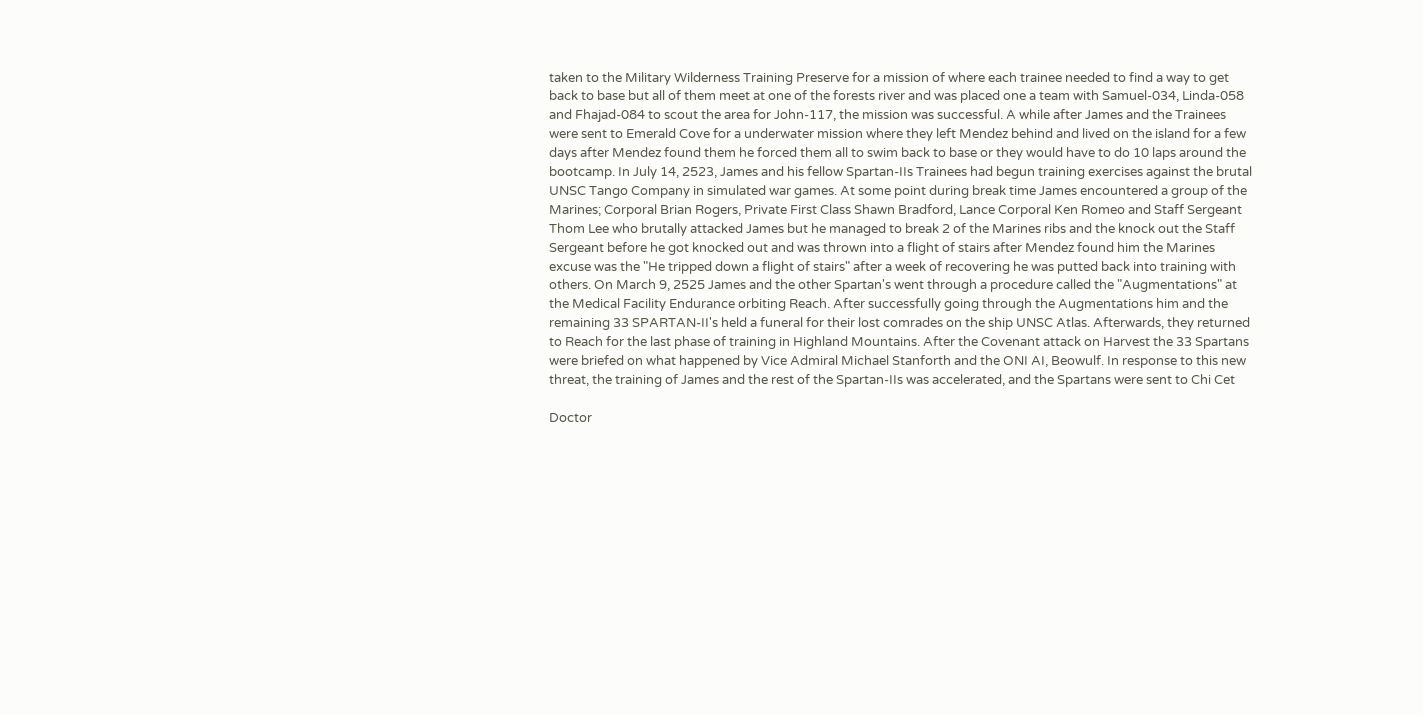taken to the Military Wilderness Training Preserve for a mission of where each trainee needed to find a way to get back to base but all of them meet at one of the forests river and was placed one a team with Samuel-034, Linda-058 and Fhajad-084 to scout the area for John-117, the mission was successful. A while after James and the Trainees were sent to Emerald Cove for a underwater mission where they left Mendez behind and lived on the island for a few days after Mendez found them he forced them all to swim back to base or they would have to do 10 laps around the bootcamp. In July 14, 2523, James and his fellow Spartan-IIs Trainees had begun training exercises against the brutal UNSC Tango Company in simulated war games. At some point during break time James encountered a group of the Marines; Corporal Brian Rogers, Private First Class Shawn Bradford, Lance Corporal Ken Romeo and Staff Sergeant Thom Lee who brutally attacked James but he managed to break 2 of the Marines ribs and the knock out the Staff Sergeant before he got knocked out and was thrown into a flight of stairs after Mendez found him the Marines excuse was the "He tripped down a flight of stairs" after a week of recovering he was putted back into training with others. On March 9, 2525 James and the other Spartan's went through a procedure called the "Augmentations" at the Medical Facility Endurance orbiting Reach. After successfully going through the Augmentations him and the remaining 33 SPARTAN-II's held a funeral for their lost comrades on the ship UNSC Atlas. Afterwards, they returned to Reach for the last phase of training in Highland Mountains. After the Covenant attack on Harvest the 33 Spartans were briefed on what happened by Vice Admiral Michael Stanforth and the ONI AI, Beowulf. In response to this new threat, the training of James and the rest of the Spartan-IIs was accelerated, and the Spartans were sent to Chi Cet

Doctor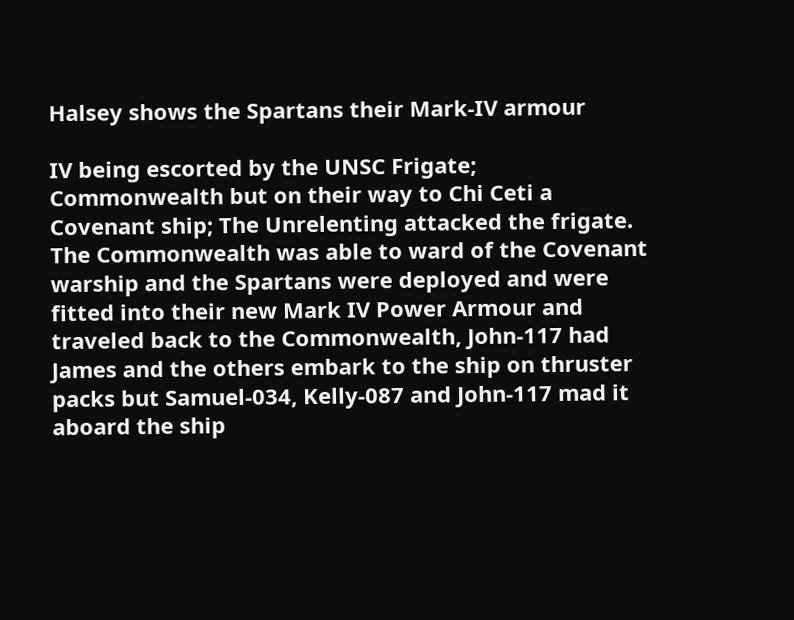Halsey shows the Spartans their Mark-IV armour

IV being escorted by the UNSC Frigate; Commonwealth but on their way to Chi Ceti a Covenant ship; The Unrelenting attacked the frigate. The Commonwealth was able to ward of the Covenant warship and the Spartans were deployed and were fitted into their new Mark IV Power Armour and traveled back to the Commonwealth, John-117 had James and the others embark to the ship on thruster packs but Samuel-034, Kelly-087 and John-117 mad it aboard the ship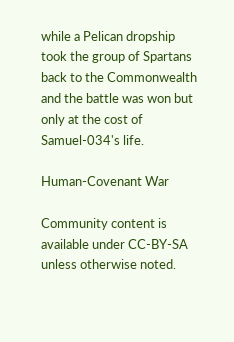while a Pelican dropship took the group of Spartans back to the Commonwealth and the battle was won but only at the cost of Samuel-034's life.

Human-Covenant War

Community content is available under CC-BY-SA unless otherwise noted.